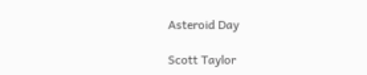Asteroid Day

Scott Taylor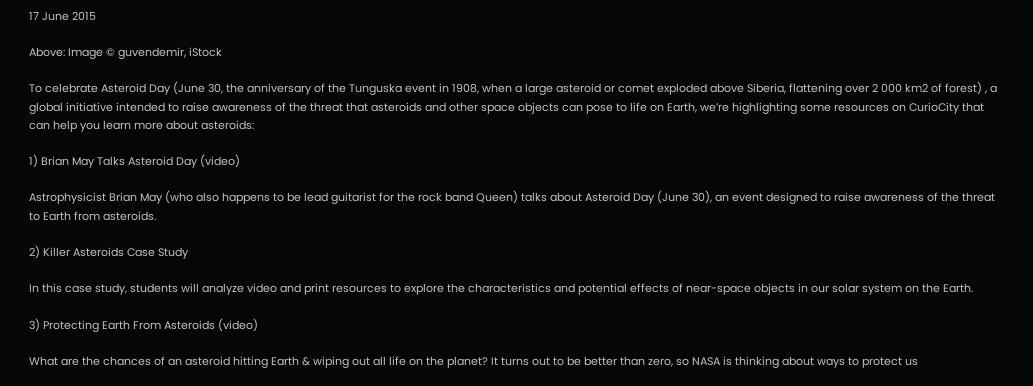17 June 2015

Above: Image © guvendemir, iStock

To celebrate Asteroid Day (June 30, the anniversary of the Tunguska event in 1908, when a large asteroid or comet exploded above Siberia, flattening over 2 000 km2 of forest) , a global initiative intended to raise awareness of the threat that asteroids and other space objects can pose to life on Earth, we’re highlighting some resources on CurioCity that can help you learn more about asteroids:

1) Brian May Talks Asteroid Day (video)

Astrophysicist Brian May (who also happens to be lead guitarist for the rock band Queen) talks about Asteroid Day (June 30), an event designed to raise awareness of the threat to Earth from asteroids.

2) Killer Asteroids Case Study

In this case study, students will analyze video and print resources to explore the characteristics and potential effects of near-space objects in our solar system on the Earth.

3) Protecting Earth From Asteroids (video)

What are the chances of an asteroid hitting Earth & wiping out all life on the planet? It turns out to be better than zero, so NASA is thinking about ways to protect us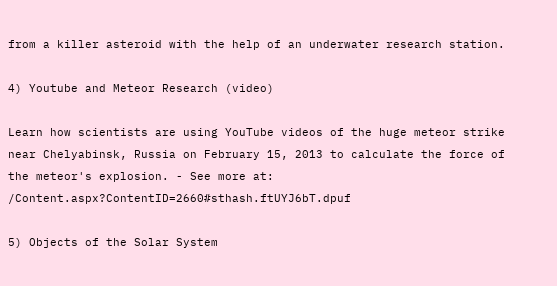from a killer asteroid with the help of an underwater research station.

4) Youtube and Meteor Research (video)

Learn how scientists are using YouTube videos of the huge meteor strike near Chelyabinsk, Russia on February 15, 2013 to calculate the force of the meteor's explosion. - See more at: /Content.aspx?ContentID=2660#sthash.ftUYJ6bT.dpuf

5) Objects of the Solar System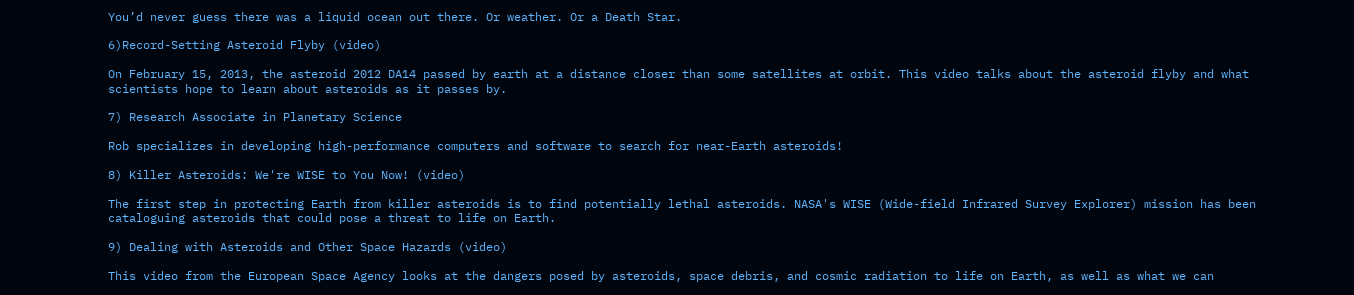You’d never guess there was a liquid ocean out there. Or weather. Or a Death Star.

6)Record-Setting Asteroid Flyby (video)

On February 15, 2013, the asteroid 2012 DA14 passed by earth at a distance closer than some satellites at orbit. This video talks about the asteroid flyby and what scientists hope to learn about asteroids as it passes by.

7) Research Associate in Planetary Science

Rob specializes in developing high-performance computers and software to search for near-Earth asteroids!

8) Killer Asteroids: We're WISE to You Now! (video)

The first step in protecting Earth from killer asteroids is to find potentially lethal asteroids. NASA's WISE (Wide-field Infrared Survey Explorer) mission has been cataloguing asteroids that could pose a threat to life on Earth.

9) Dealing with Asteroids and Other Space Hazards (video)

This video from the European Space Agency looks at the dangers posed by asteroids, space debris, and cosmic radiation to life on Earth, as well as what we can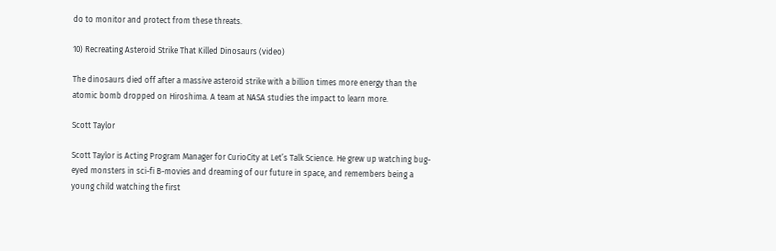do to monitor and protect from these threats.

10) Recreating Asteroid Strike That Killed Dinosaurs (video)

The dinosaurs died off after a massive asteroid strike with a billion times more energy than the atomic bomb dropped on Hiroshima. A team at NASA studies the impact to learn more.

Scott Taylor

Scott Taylor is Acting Program Manager for CurioCity at Let’s Talk Science. He grew up watching bug-eyed monsters in sci-fi B-movies and dreaming of our future in space, and remembers being a young child watching the first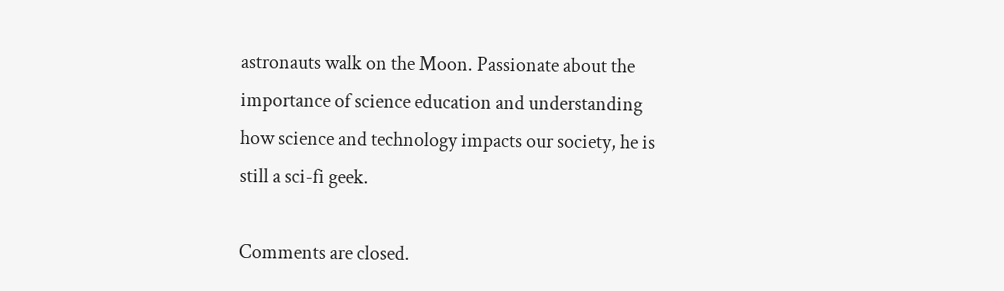astronauts walk on the Moon. Passionate about the importance of science education and understanding how science and technology impacts our society, he is still a sci-fi geek.

Comments are closed.